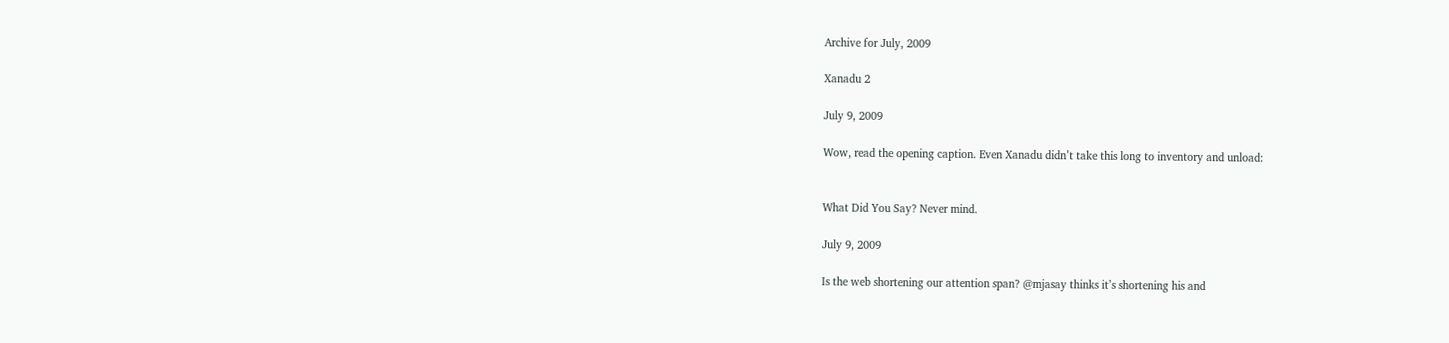Archive for July, 2009

Xanadu 2

July 9, 2009

Wow, read the opening caption. Even Xanadu didn’t take this long to inventory and unload:


What Did You Say? Never mind.

July 9, 2009

Is the web shortening our attention span? @mjasay thinks it’s shortening his and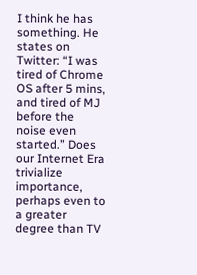I think he has something. He states on Twitter: “I was tired of Chrome OS after 5 mins, and tired of MJ before the noise even started.” Does our Internet Era trivialize importance, perhaps even to a greater degree than TV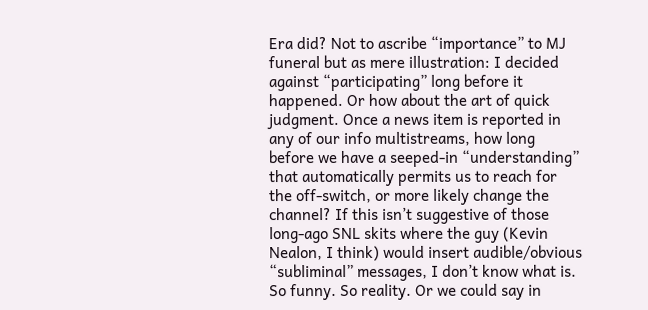Era did? Not to ascribe “importance” to MJ funeral but as mere illustration: I decided against “participating” long before it happened. Or how about the art of quick judgment. Once a news item is reported in any of our info multistreams, how long before we have a seeped-in “understanding” that automatically permits us to reach for the off-switch, or more likely change the channel? If this isn’t suggestive of those long-ago SNL skits where the guy (Kevin Nealon, I think) would insert audible/obvious “subliminal” messages, I don’t know what is. So funny. So reality. Or we could say in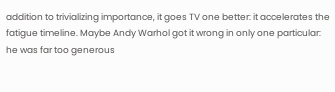addition to trivializing importance, it goes TV one better: it accelerates the fatigue timeline. Maybe Andy Warhol got it wrong in only one particular: he was far too generous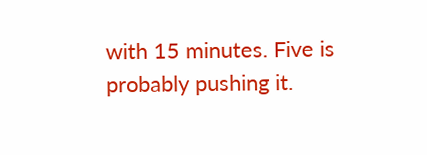with 15 minutes. Five is probably pushing it.